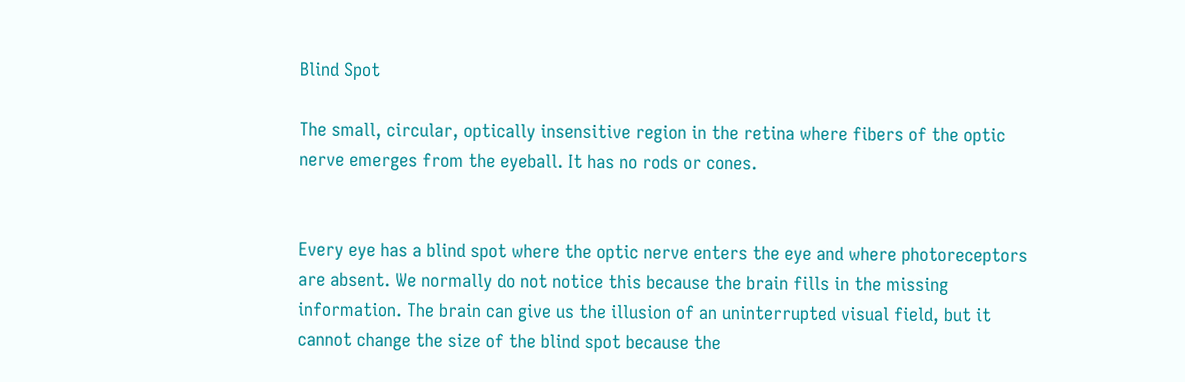Blind Spot

The small, circular, optically insensitive region in the retina where fibers of the optic nerve emerges from the eyeball. It has no rods or cones.


Every eye has a blind spot where the optic nerve enters the eye and where photoreceptors are absent. We normally do not notice this because the brain fills in the missing information. The brain can give us the illusion of an uninterrupted visual field, but it cannot change the size of the blind spot because the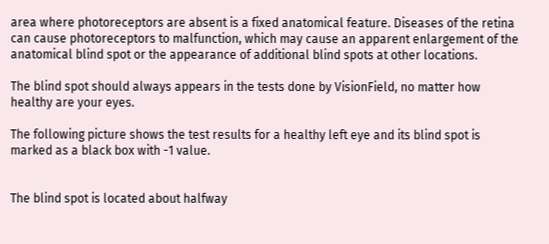area where photoreceptors are absent is a fixed anatomical feature. Diseases of the retina can cause photoreceptors to malfunction, which may cause an apparent enlargement of the anatomical blind spot or the appearance of additional blind spots at other locations.

The blind spot should always appears in the tests done by VisionField, no matter how healthy are your eyes.

The following picture shows the test results for a healthy left eye and its blind spot is marked as a black box with -1 value.


The blind spot is located about halfway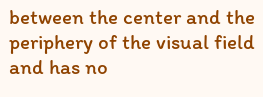between the center and the periphery of the visual field and has no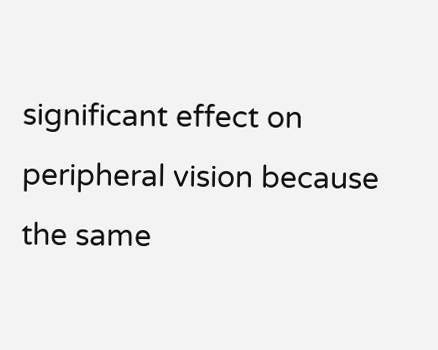significant effect on peripheral vision because the same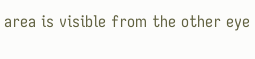area is visible from the other eye